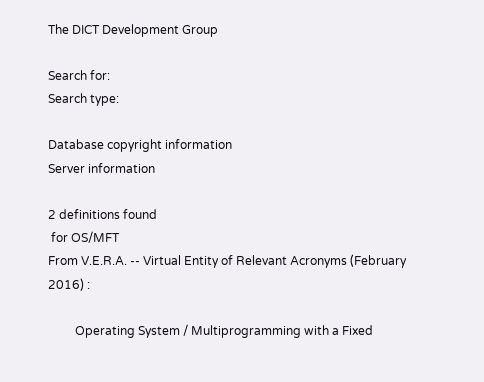The DICT Development Group

Search for:
Search type:

Database copyright information
Server information

2 definitions found
 for OS/MFT
From V.E.R.A. -- Virtual Entity of Relevant Acronyms (February 2016) :

         Operating System / Multiprogramming with a Fixed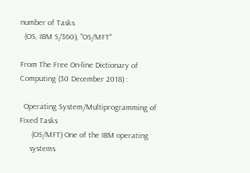number of Tasks
  (OS, IBM S/360), "OS/MFT"

From The Free On-line Dictionary of Computing (30 December 2018) :

  Operating System/Multiprogramming of Fixed Tasks
      (OS/MFT) One of the IBM operating
     systems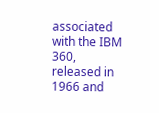associated with the IBM 360, released in 1966 and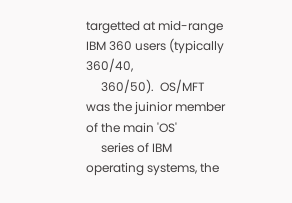targetted at mid-range IBM 360 users (typically 360/40,
     360/50).  OS/MFT was the juinior member of the main 'OS'
     series of IBM operating systems, the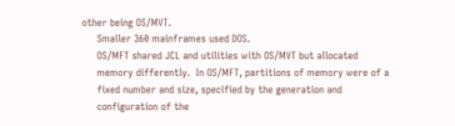other being OS/MVT.
     Smaller 360 mainframes used DOS.
     OS/MFT shared JCL and utilities with OS/MVT but allocated
     memory differently.  In OS/MFT, partitions of memory were of a
     fixed number and size, specified by the generation and
     configuration of the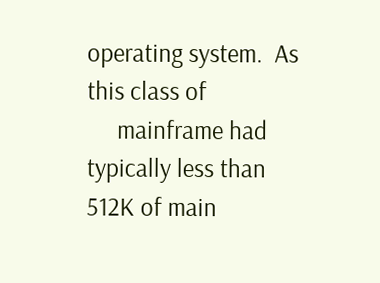operating system.  As this class of
     mainframe had typically less than 512K of main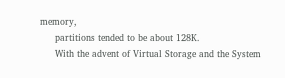memory,
     partitions tended to be about 128K.
     With the advent of Virtual Storage and the System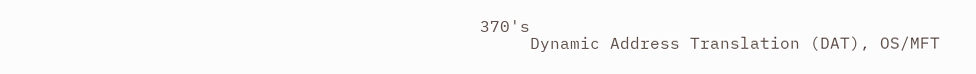370's
     Dynamic Address Translation (DAT), OS/MFT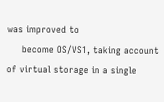was improved to
     become OS/VS1, taking account of virtual storage in a single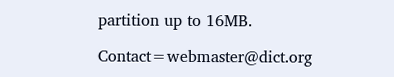partition up to 16MB.

Contact=webmaster@dict.org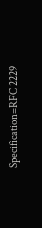Specification=RFC 2229